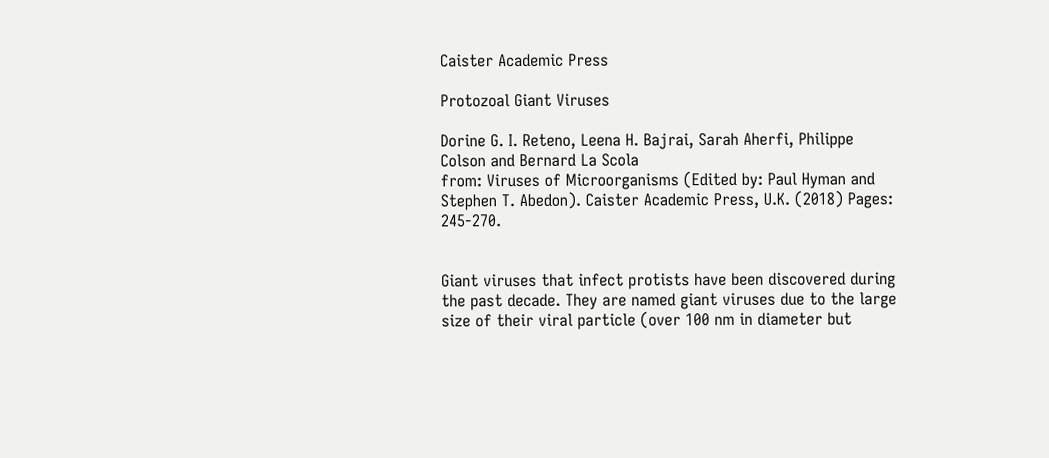Caister Academic Press

Protozoal Giant Viruses

Dorine G. I. Reteno, Leena H. Bajrai, Sarah Aherfi, Philippe Colson and Bernard La Scola
from: Viruses of Microorganisms (Edited by: Paul Hyman and Stephen T. Abedon). Caister Academic Press, U.K. (2018) Pages: 245-270.


Giant viruses that infect protists have been discovered during the past decade. They are named giant viruses due to the large size of their viral particle (over 100 nm in diameter but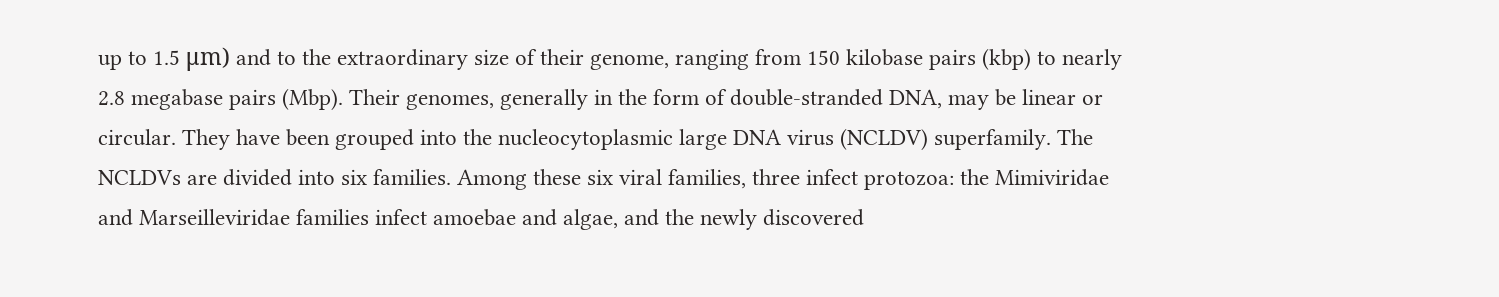up to 1.5 μm) and to the extraordinary size of their genome, ranging from 150 kilobase pairs (kbp) to nearly 2.8 megabase pairs (Mbp). Their genomes, generally in the form of double-stranded DNA, may be linear or circular. They have been grouped into the nucleocytoplasmic large DNA virus (NCLDV) superfamily. The NCLDVs are divided into six families. Among these six viral families, three infect protozoa: the Mimiviridae and Marseilleviridae families infect amoebae and algae, and the newly discovered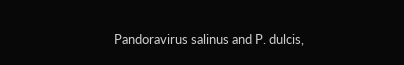Pandoravirus salinus and P. dulcis,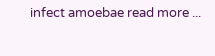infect amoebae read more ...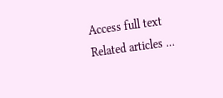Access full text
Related articles ...